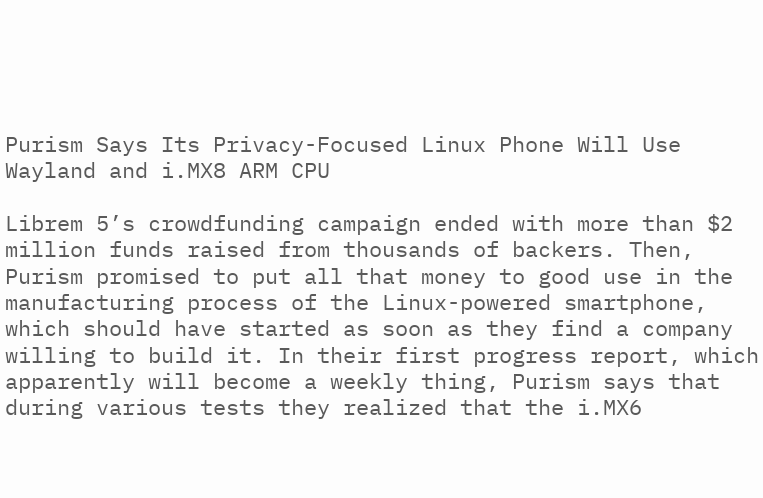Purism Says Its Privacy-Focused Linux Phone Will Use Wayland and i.MX8 ARM CPU

Librem 5’s crowdfunding campaign ended with more than $2 million funds raised from thousands of backers. Then, Purism promised to put all that money to good use in the manufacturing process of the Linux-powered smartphone, which should have started as soon as they find a company willing to build it. In their first progress report, which apparently will become a weekly thing, Purism says that during various tests they realized that the i.MX6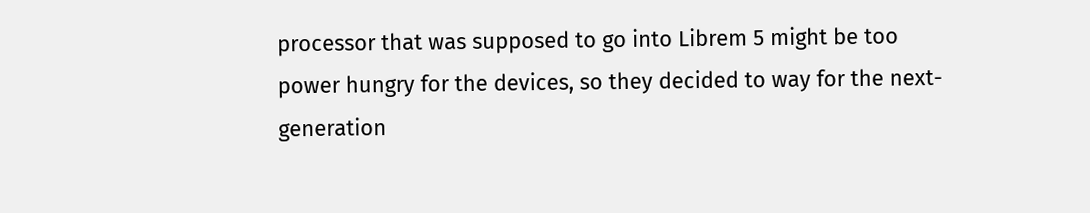processor that was supposed to go into Librem 5 might be too power hungry for the devices, so they decided to way for the next-generation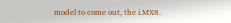model to come out, the i.MX8.